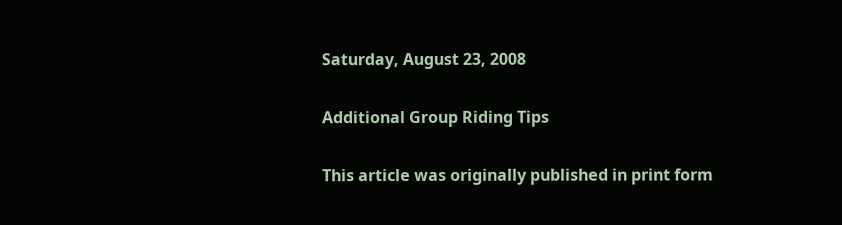Saturday, August 23, 2008

Additional Group Riding Tips

This article was originally published in print form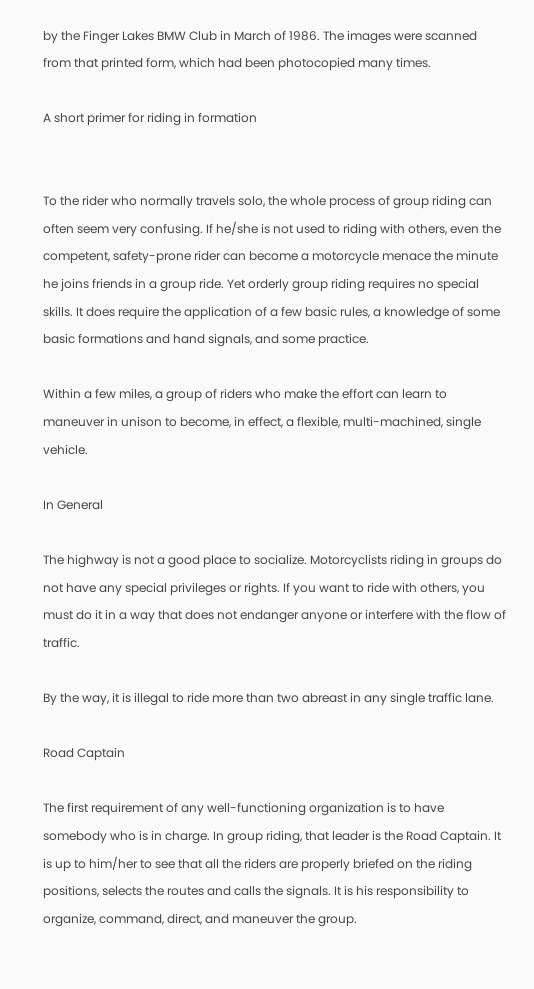by the Finger Lakes BMW Club in March of 1986. The images were scanned from that printed form, which had been photocopied many times.

A short primer for riding in formation


To the rider who normally travels solo, the whole process of group riding can often seem very confusing. If he/she is not used to riding with others, even the competent, safety-prone rider can become a motorcycle menace the minute he joins friends in a group ride. Yet orderly group riding requires no special skills. It does require the application of a few basic rules, a knowledge of some basic formations and hand signals, and some practice.

Within a few miles, a group of riders who make the effort can learn to maneuver in unison to become, in effect, a flexible, multi-machined, single vehicle.

In General

The highway is not a good place to socialize. Motorcyclists riding in groups do not have any special privileges or rights. If you want to ride with others, you must do it in a way that does not endanger anyone or interfere with the flow of traffic.

By the way, it is illegal to ride more than two abreast in any single traffic lane.

Road Captain

The first requirement of any well-functioning organization is to have somebody who is in charge. In group riding, that leader is the Road Captain. It is up to him/her to see that all the riders are properly briefed on the riding positions, selects the routes and calls the signals. It is his responsibility to organize, command, direct, and maneuver the group.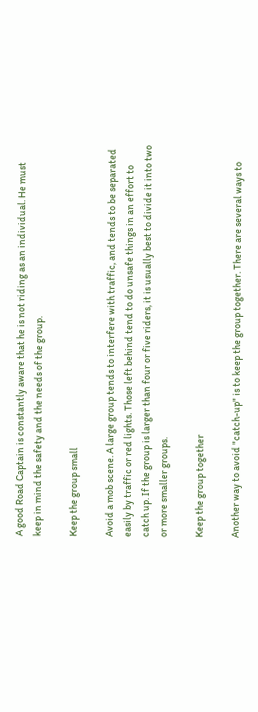A good Road Captain is constantly aware that he is not riding as an individual. He must keep in mind the safety and the needs of the group.

Keep the group small

Avoid a mob scene. A large group tends to interfere with traffic, and tends to be separated easily by traffic or red lights. Those left behind tend to do unsafe things in an effort to catch up. If the group is larger than four or five riders, it is usually best to divide it into two or more smaller groups.

Keep the group together

Another way to avoid "catch-up" is to keep the group together. There are several ways to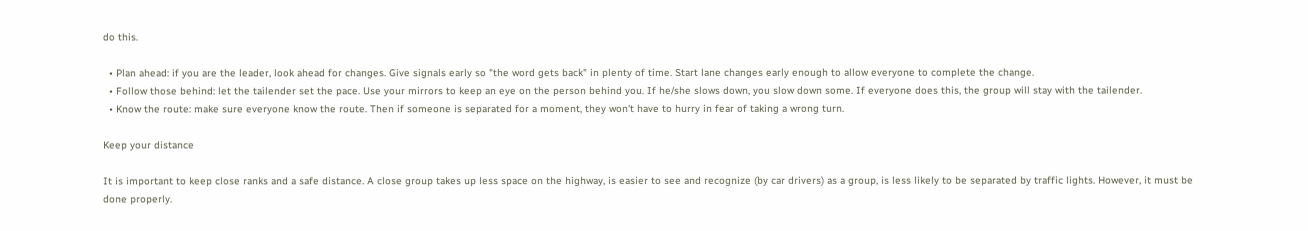do this.

  • Plan ahead: if you are the leader, look ahead for changes. Give signals early so "the word gets back" in plenty of time. Start lane changes early enough to allow everyone to complete the change.
  • Follow those behind: let the tailender set the pace. Use your mirrors to keep an eye on the person behind you. If he/she slows down, you slow down some. If everyone does this, the group will stay with the tailender.
  • Know the route: make sure everyone know the route. Then if someone is separated for a moment, they won't have to hurry in fear of taking a wrong turn.

Keep your distance

It is important to keep close ranks and a safe distance. A close group takes up less space on the highway, is easier to see and recognize (by car drivers) as a group, is less likely to be separated by traffic lights. However, it must be done properly.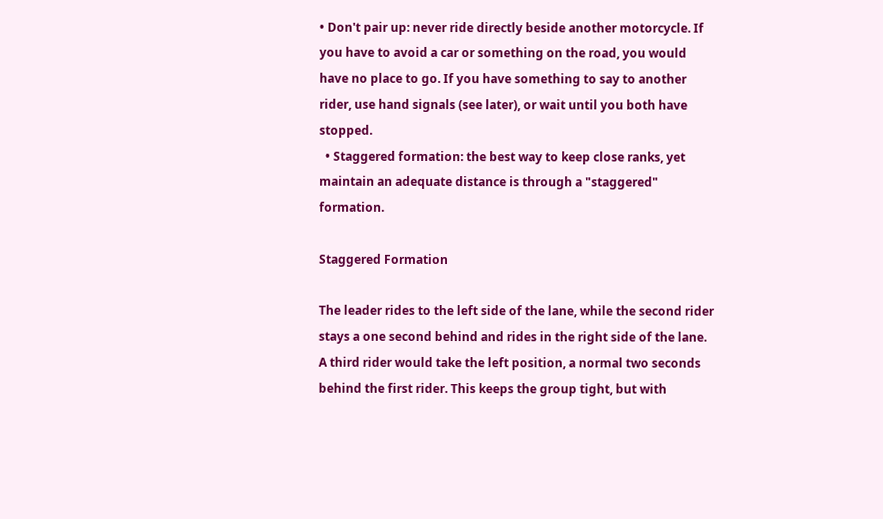• Don't pair up: never ride directly beside another motorcycle. If you have to avoid a car or something on the road, you would have no place to go. If you have something to say to another rider, use hand signals (see later), or wait until you both have stopped.
  • Staggered formation: the best way to keep close ranks, yet maintain an adequate distance is through a "staggered" formation.

Staggered Formation

The leader rides to the left side of the lane, while the second rider stays a one second behind and rides in the right side of the lane. A third rider would take the left position, a normal two seconds behind the first rider. This keeps the group tight, but with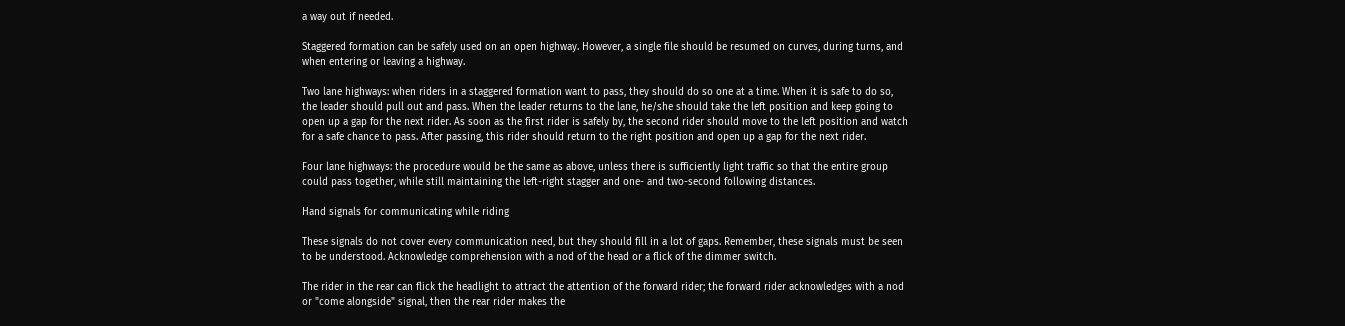a way out if needed.

Staggered formation can be safely used on an open highway. However, a single file should be resumed on curves, during turns, and when entering or leaving a highway.

Two lane highways: when riders in a staggered formation want to pass, they should do so one at a time. When it is safe to do so, the leader should pull out and pass. When the leader returns to the lane, he/she should take the left position and keep going to open up a gap for the next rider. As soon as the first rider is safely by, the second rider should move to the left position and watch for a safe chance to pass. After passing, this rider should return to the right position and open up a gap for the next rider.

Four lane highways: the procedure would be the same as above, unless there is sufficiently light traffic so that the entire group could pass together, while still maintaining the left-right stagger and one- and two-second following distances.

Hand signals for communicating while riding

These signals do not cover every communication need, but they should fill in a lot of gaps. Remember, these signals must be seen to be understood. Acknowledge comprehension with a nod of the head or a flick of the dimmer switch.

The rider in the rear can flick the headlight to attract the attention of the forward rider; the forward rider acknowledges with a nod or "come alongside" signal, then the rear rider makes the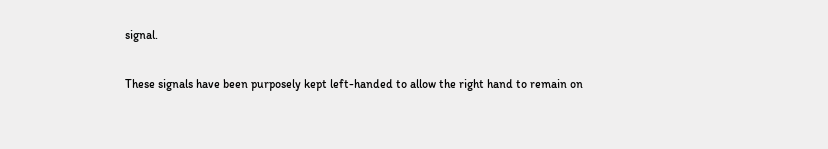signal.

These signals have been purposely kept left-handed to allow the right hand to remain on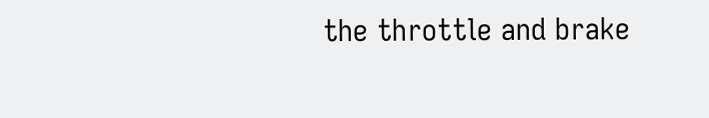the throttle and brake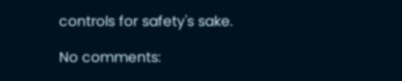controls for safety's sake.

No comments: